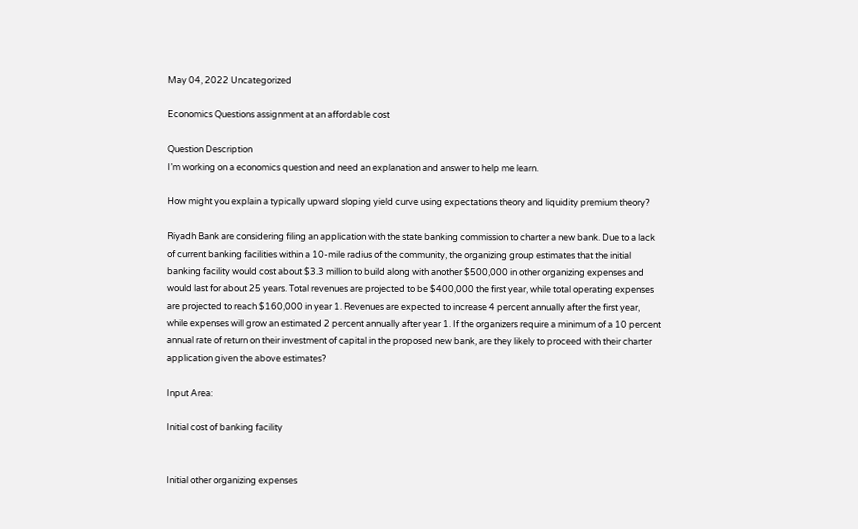May 04, 2022 Uncategorized

Economics Questions assignment at an affordable cost

Question Description
I’m working on a economics question and need an explanation and answer to help me learn.

How might you explain a typically upward sloping yield curve using expectations theory and liquidity premium theory?

Riyadh Bank are considering filing an application with the state banking commission to charter a new bank. Due to a lack of current banking facilities within a 10-mile radius of the community, the organizing group estimates that the initial banking facility would cost about $3.3 million to build along with another $500,000 in other organizing expenses and would last for about 25 years. Total revenues are projected to be $400,000 the first year, while total operating expenses are projected to reach $160,000 in year 1. Revenues are expected to increase 4 percent annually after the first year, while expenses will grow an estimated 2 percent annually after year 1. If the organizers require a minimum of a 10 percent annual rate of return on their investment of capital in the proposed new bank, are they likely to proceed with their charter application given the above estimates?

Input Area:

Initial cost of banking facility


Initial other organizing expenses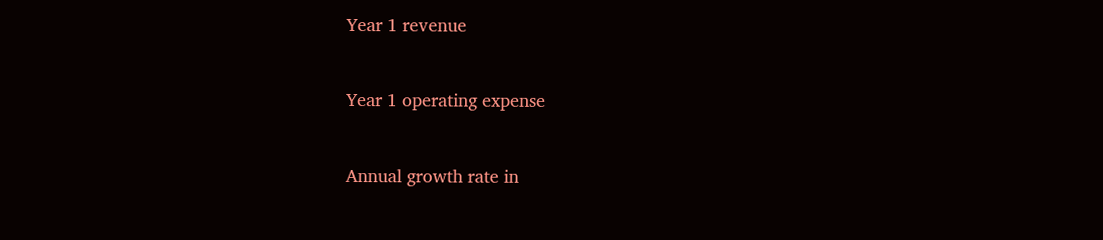Year 1 revenue


Year 1 operating expense


Annual growth rate in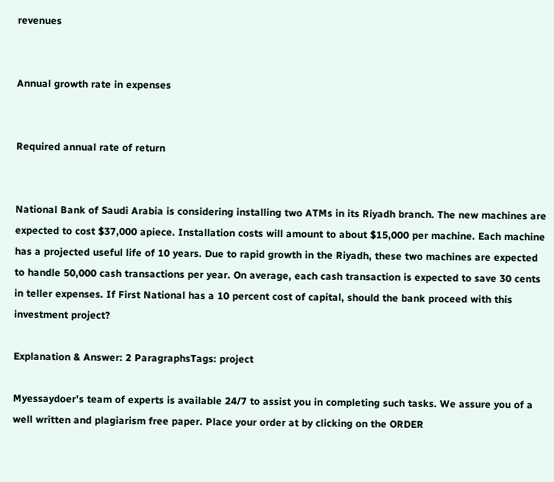revenues


Annual growth rate in expenses


Required annual rate of return


National Bank of Saudi Arabia is considering installing two ATMs in its Riyadh branch. The new machines are expected to cost $37,000 apiece. Installation costs will amount to about $15,000 per machine. Each machine has a projected useful life of 10 years. Due to rapid growth in the Riyadh, these two machines are expected to handle 50,000 cash transactions per year. On average, each cash transaction is expected to save 30 cents in teller expenses. If First National has a 10 percent cost of capital, should the bank proceed with this investment project?

Explanation & Answer: 2 ParagraphsTags: project

Myessaydoer’s team of experts is available 24/7 to assist you in completing such tasks. We assure you of a well written and plagiarism free paper. Place your order at by clicking on the ORDER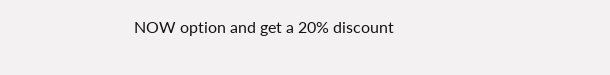NOW option and get a 20% discount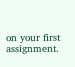on your first assignment.